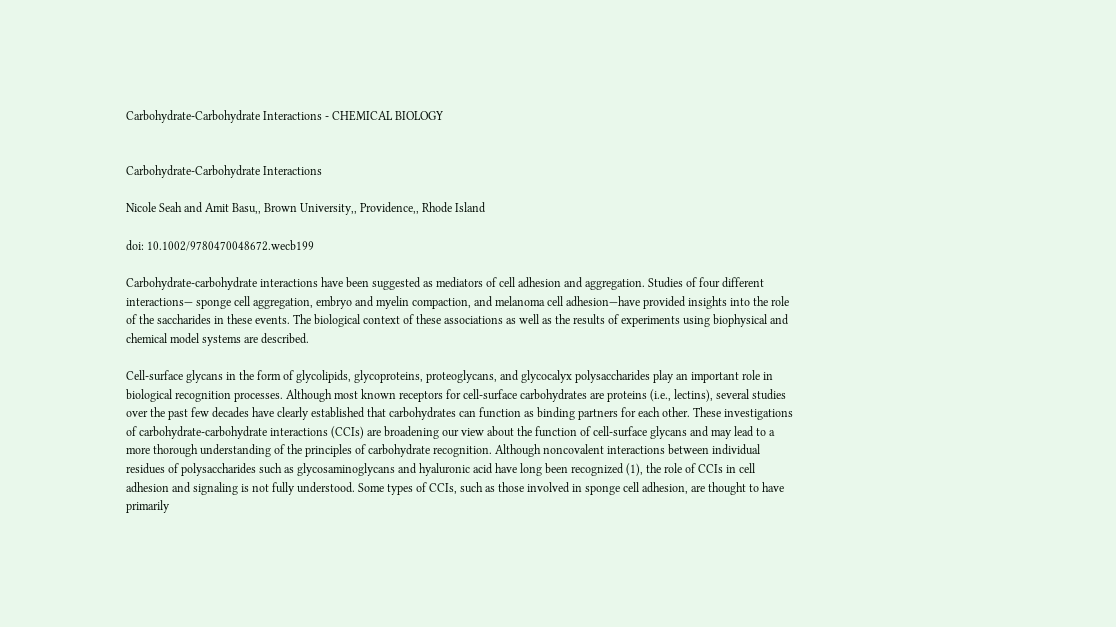Carbohydrate-Carbohydrate Interactions - CHEMICAL BIOLOGY


Carbohydrate-Carbohydrate Interactions

Nicole Seah and Amit Basu,, Brown University,, Providence,, Rhode Island

doi: 10.1002/9780470048672.wecb199

Carbohydrate-carbohydrate interactions have been suggested as mediators of cell adhesion and aggregation. Studies of four different interactions— sponge cell aggregation, embryo and myelin compaction, and melanoma cell adhesion—have provided insights into the role of the saccharides in these events. The biological context of these associations as well as the results of experiments using biophysical and chemical model systems are described.

Cell-surface glycans in the form of glycolipids, glycoproteins, proteoglycans, and glycocalyx polysaccharides play an important role in biological recognition processes. Although most known receptors for cell-surface carbohydrates are proteins (i.e., lectins), several studies over the past few decades have clearly established that carbohydrates can function as binding partners for each other. These investigations of carbohydrate-carbohydrate interactions (CCIs) are broadening our view about the function of cell-surface glycans and may lead to a more thorough understanding of the principles of carbohydrate recognition. Although noncovalent interactions between individual residues of polysaccharides such as glycosaminoglycans and hyaluronic acid have long been recognized (1), the role of CCIs in cell adhesion and signaling is not fully understood. Some types of CCIs, such as those involved in sponge cell adhesion, are thought to have primarily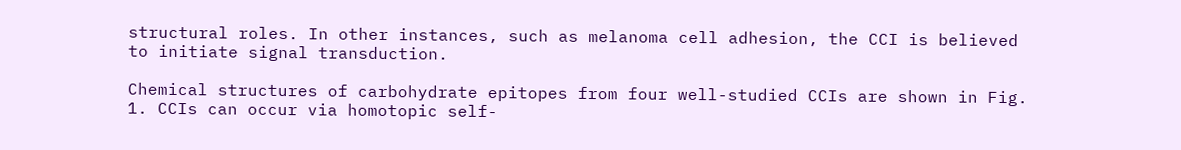structural roles. In other instances, such as melanoma cell adhesion, the CCI is believed to initiate signal transduction.

Chemical structures of carbohydrate epitopes from four well-studied CCIs are shown in Fig. 1. CCIs can occur via homotopic self-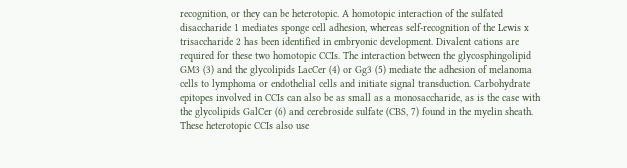recognition, or they can be heterotopic. A homotopic interaction of the sulfated disaccharide 1 mediates sponge cell adhesion, whereas self-recognition of the Lewis x trisaccharide 2 has been identified in embryonic development. Divalent cations are required for these two homotopic CCIs. The interaction between the glycosphingolipid GM3 (3) and the glycolipids LacCer (4) or Gg3 (5) mediate the adhesion of melanoma cells to lymphoma or endothelial cells and initiate signal transduction. Carbohydrate epitopes involved in CCIs can also be as small as a monosaccharide, as is the case with the glycolipids GalCer (6) and cerebroside sulfate (CBS, 7) found in the myelin sheath. These heterotopic CCIs also use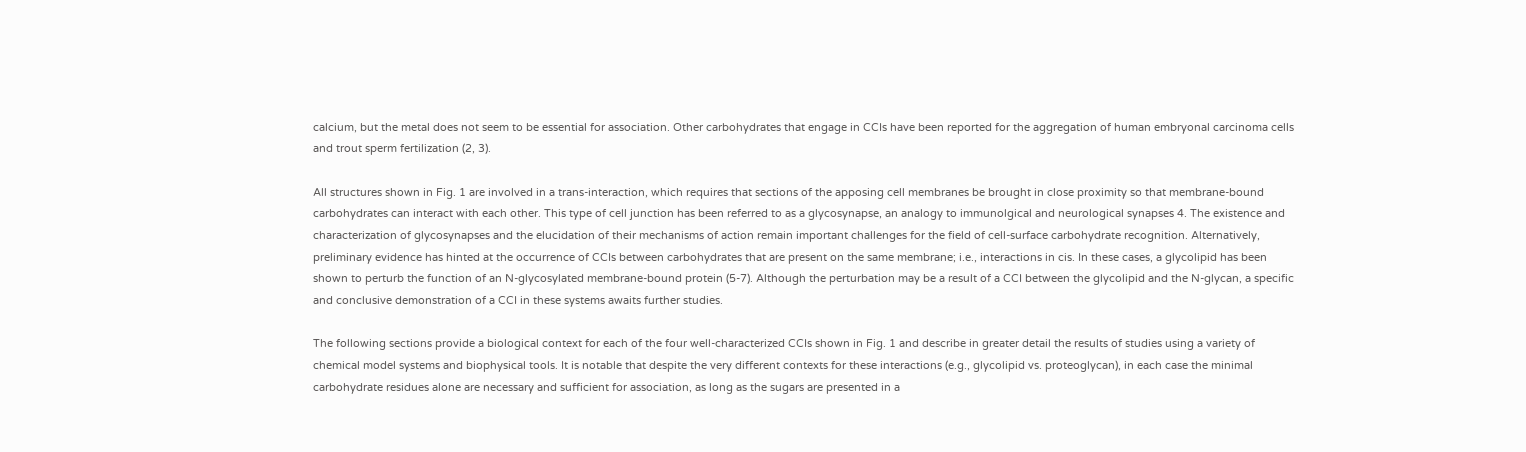calcium, but the metal does not seem to be essential for association. Other carbohydrates that engage in CCIs have been reported for the aggregation of human embryonal carcinoma cells and trout sperm fertilization (2, 3).

All structures shown in Fig. 1 are involved in a trans-interaction, which requires that sections of the apposing cell membranes be brought in close proximity so that membrane-bound carbohydrates can interact with each other. This type of cell junction has been referred to as a glycosynapse, an analogy to immunolgical and neurological synapses 4. The existence and characterization of glycosynapses and the elucidation of their mechanisms of action remain important challenges for the field of cell-surface carbohydrate recognition. Alternatively, preliminary evidence has hinted at the occurrence of CCIs between carbohydrates that are present on the same membrane; i.e., interactions in cis. In these cases, a glycolipid has been shown to perturb the function of an N-glycosylated membrane-bound protein (5-7). Although the perturbation may be a result of a CCI between the glycolipid and the N-glycan, a specific and conclusive demonstration of a CCI in these systems awaits further studies.

The following sections provide a biological context for each of the four well-characterized CCIs shown in Fig. 1 and describe in greater detail the results of studies using a variety of chemical model systems and biophysical tools. It is notable that despite the very different contexts for these interactions (e.g., glycolipid vs. proteoglycan), in each case the minimal carbohydrate residues alone are necessary and sufficient for association, as long as the sugars are presented in a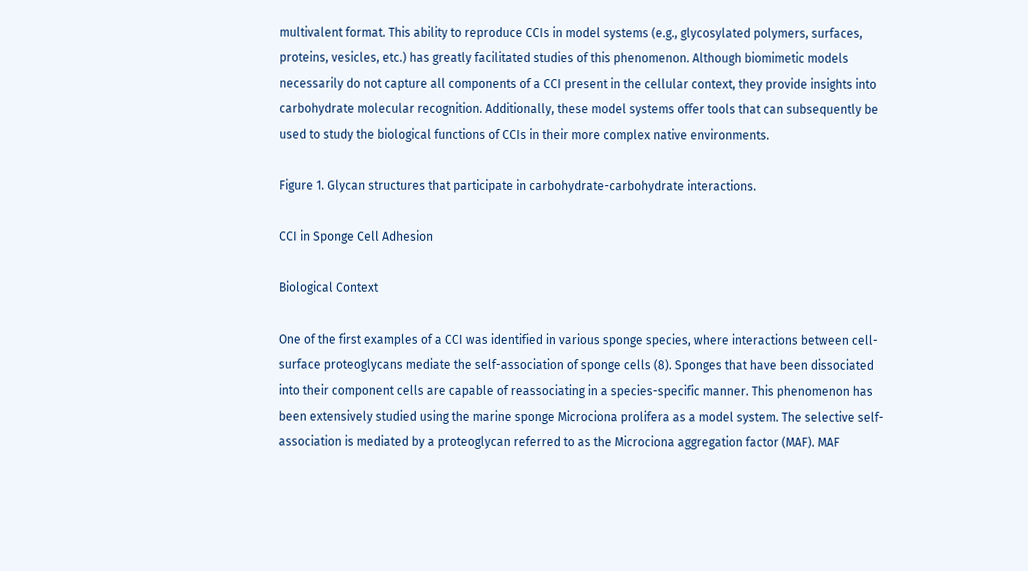multivalent format. This ability to reproduce CCIs in model systems (e.g., glycosylated polymers, surfaces, proteins, vesicles, etc.) has greatly facilitated studies of this phenomenon. Although biomimetic models necessarily do not capture all components of a CCI present in the cellular context, they provide insights into carbohydrate molecular recognition. Additionally, these model systems offer tools that can subsequently be used to study the biological functions of CCIs in their more complex native environments.

Figure 1. Glycan structures that participate in carbohydrate-carbohydrate interactions.

CCI in Sponge Cell Adhesion

Biological Context

One of the first examples of a CCI was identified in various sponge species, where interactions between cell-surface proteoglycans mediate the self-association of sponge cells (8). Sponges that have been dissociated into their component cells are capable of reassociating in a species-specific manner. This phenomenon has been extensively studied using the marine sponge Microciona prolifera as a model system. The selective self-association is mediated by a proteoglycan referred to as the Microciona aggregation factor (MAF). MAF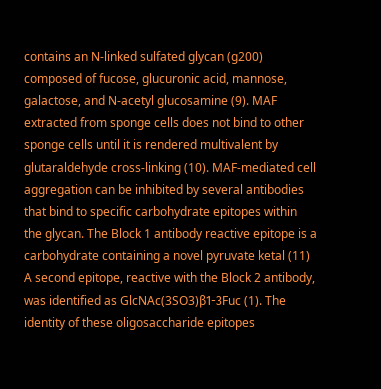contains an N-linked sulfated glycan (g200) composed of fucose, glucuronic acid, mannose, galactose, and N-acetyl glucosamine (9). MAF extracted from sponge cells does not bind to other sponge cells until it is rendered multivalent by glutaraldehyde cross-linking (10). MAF-mediated cell aggregation can be inhibited by several antibodies that bind to specific carbohydrate epitopes within the glycan. The Block 1 antibody reactive epitope is a carbohydrate containing a novel pyruvate ketal (11) A second epitope, reactive with the Block 2 antibody, was identified as GlcNAc(3SO3)β1-3Fuc (1). The identity of these oligosaccharide epitopes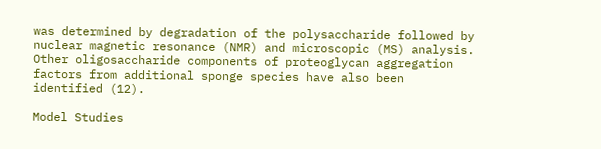was determined by degradation of the polysaccharide followed by nuclear magnetic resonance (NMR) and microscopic (MS) analysis. Other oligosaccharide components of proteoglycan aggregation factors from additional sponge species have also been identified (12).

Model Studies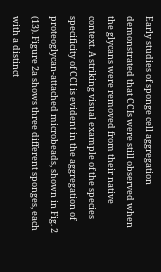Early studies of sponge cell aggregation demonstrated that CCIs were still observed when the glycans were removed from their native context. A striking visual example of the species specificity of CCI is evident in the aggregation of proteoglycan-attached microbeads, shown in Fig. 2 (13). Figure 2a shows three different sponges, each with a distinct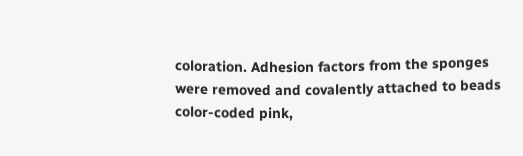coloration. Adhesion factors from the sponges were removed and covalently attached to beads color-coded pink,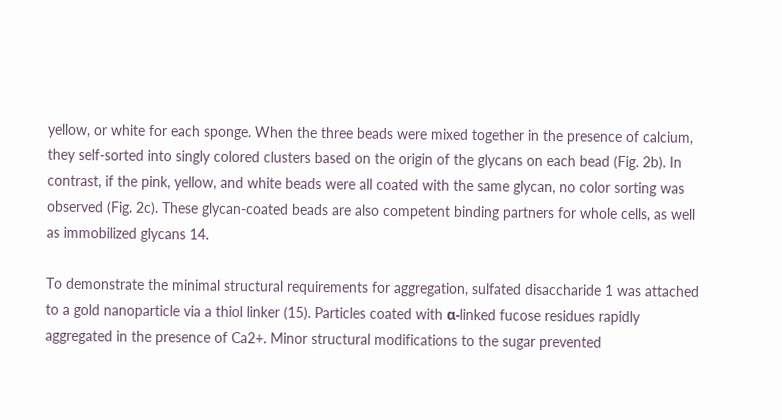yellow, or white for each sponge. When the three beads were mixed together in the presence of calcium, they self-sorted into singly colored clusters based on the origin of the glycans on each bead (Fig. 2b). In contrast, if the pink, yellow, and white beads were all coated with the same glycan, no color sorting was observed (Fig. 2c). These glycan-coated beads are also competent binding partners for whole cells, as well as immobilized glycans 14.

To demonstrate the minimal structural requirements for aggregation, sulfated disaccharide 1 was attached to a gold nanoparticle via a thiol linker (15). Particles coated with α-linked fucose residues rapidly aggregated in the presence of Ca2+. Minor structural modifications to the sugar prevented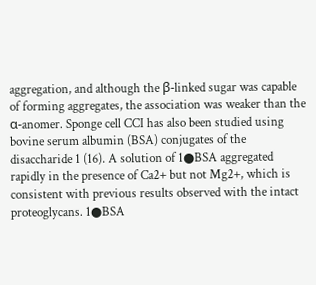aggregation, and although the β-linked sugar was capable of forming aggregates, the association was weaker than the α-anomer. Sponge cell CCI has also been studied using bovine serum albumin (BSA) conjugates of the disaccharide 1 (16). A solution of 1●BSA aggregated rapidly in the presence of Ca2+ but not Mg2+, which is consistent with previous results observed with the intact proteoglycans. 1●BSA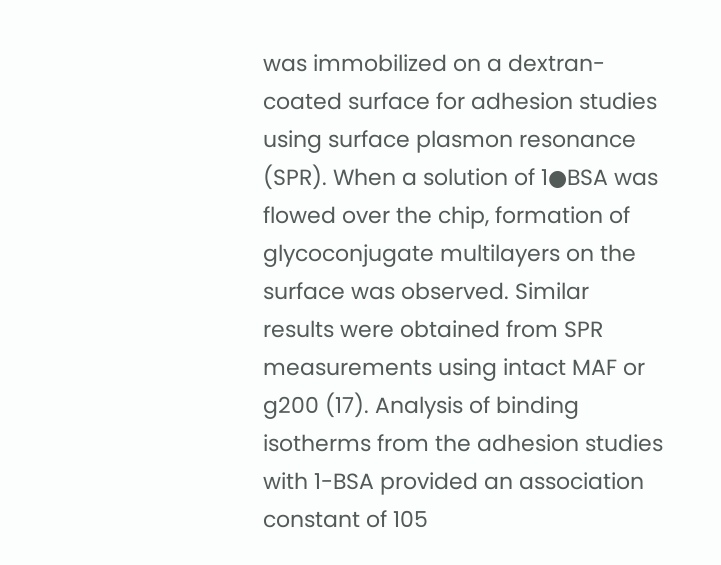was immobilized on a dextran-coated surface for adhesion studies using surface plasmon resonance (SPR). When a solution of 1●BSA was flowed over the chip, formation of glycoconjugate multilayers on the surface was observed. Similar results were obtained from SPR measurements using intact MAF or g200 (17). Analysis of binding isotherms from the adhesion studies with 1-BSA provided an association constant of 105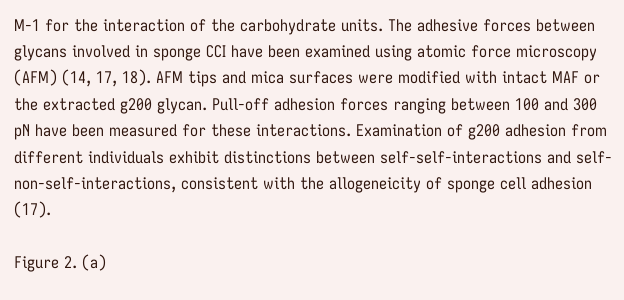M-1 for the interaction of the carbohydrate units. The adhesive forces between glycans involved in sponge CCI have been examined using atomic force microscopy (AFM) (14, 17, 18). AFM tips and mica surfaces were modified with intact MAF or the extracted g200 glycan. Pull-off adhesion forces ranging between 100 and 300 pN have been measured for these interactions. Examination of g200 adhesion from different individuals exhibit distinctions between self-self-interactions and self-non-self-interactions, consistent with the allogeneicity of sponge cell adhesion (17).

Figure 2. (a)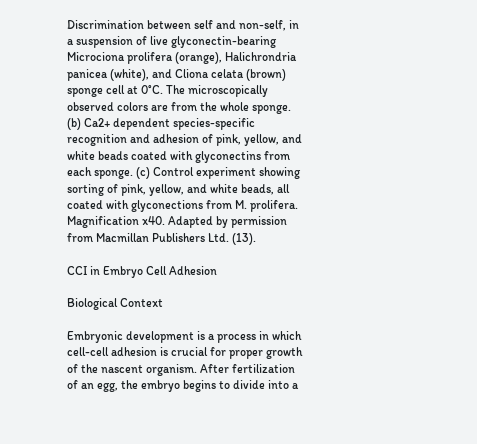Discrimination between self and non-self, in a suspension of live glyconectin-bearing Microciona prolifera (orange), Halichrondria panicea (white), and Cliona celata (brown) sponge cell at 0°C. The microscopically observed colors are from the whole sponge. (b) Ca2+ dependent species-specific recognition and adhesion of pink, yellow, and white beads coated with glyconectins from each sponge. (c) Control experiment showing sorting of pink, yellow, and white beads, all coated with glyconections from M. prolifera. Magnification x40. Adapted by permission from Macmillan Publishers Ltd. (13).

CCI in Embryo Cell Adhesion

Biological Context

Embryonic development is a process in which cell-cell adhesion is crucial for proper growth of the nascent organism. After fertilization of an egg, the embryo begins to divide into a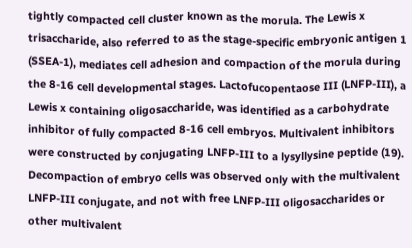tightly compacted cell cluster known as the morula. The Lewis x trisaccharide, also referred to as the stage-specific embryonic antigen 1 (SSEA-1), mediates cell adhesion and compaction of the morula during the 8-16 cell developmental stages. Lactofucopentaose III (LNFP-III), a Lewis x containing oligosaccharide, was identified as a carbohydrate inhibitor of fully compacted 8-16 cell embryos. Multivalent inhibitors were constructed by conjugating LNFP-III to a lysyllysine peptide (19). Decompaction of embryo cells was observed only with the multivalent LNFP-III conjugate, and not with free LNFP-III oligosaccharides or other multivalent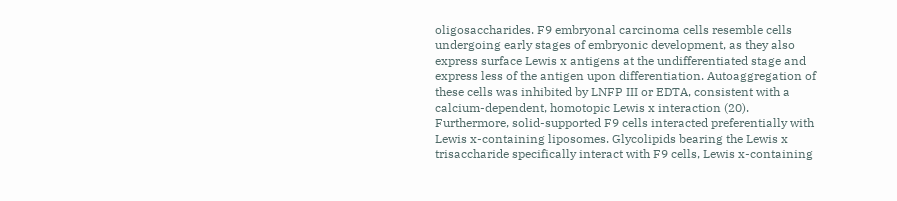oligosaccharides. F9 embryonal carcinoma cells resemble cells undergoing early stages of embryonic development, as they also express surface Lewis x antigens at the undifferentiated stage and express less of the antigen upon differentiation. Autoaggregation of these cells was inhibited by LNFP III or EDTA, consistent with a calcium-dependent, homotopic Lewis x interaction (20). Furthermore, solid-supported F9 cells interacted preferentially with Lewis x-containing liposomes. Glycolipids bearing the Lewis x trisaccharide specifically interact with F9 cells, Lewis x-containing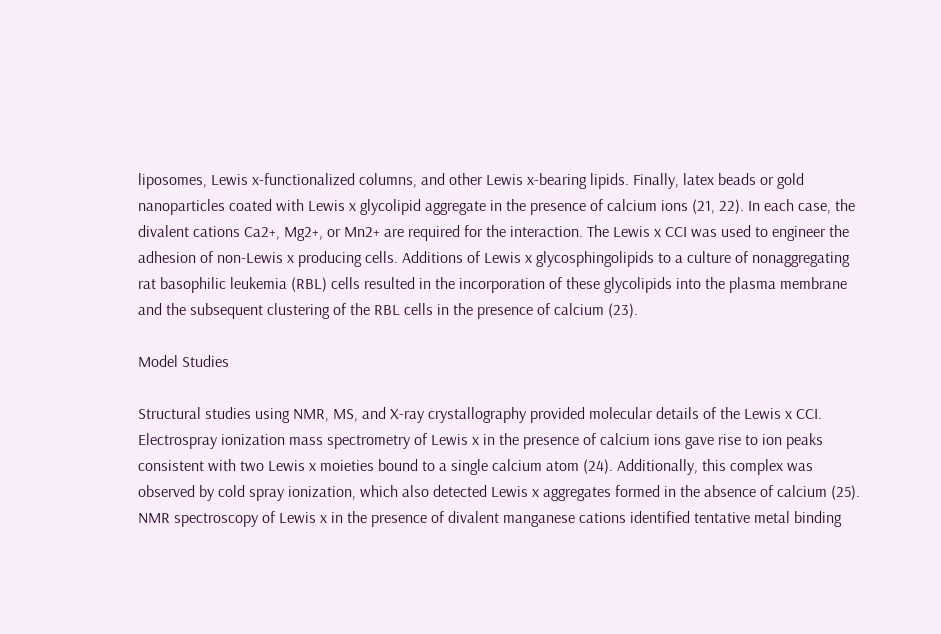liposomes, Lewis x-functionalized columns, and other Lewis x-bearing lipids. Finally, latex beads or gold nanoparticles coated with Lewis x glycolipid aggregate in the presence of calcium ions (21, 22). In each case, the divalent cations Ca2+, Mg2+, or Mn2+ are required for the interaction. The Lewis x CCI was used to engineer the adhesion of non-Lewis x producing cells. Additions of Lewis x glycosphingolipids to a culture of nonaggregating rat basophilic leukemia (RBL) cells resulted in the incorporation of these glycolipids into the plasma membrane and the subsequent clustering of the RBL cells in the presence of calcium (23).

Model Studies

Structural studies using NMR, MS, and X-ray crystallography provided molecular details of the Lewis x CCI. Electrospray ionization mass spectrometry of Lewis x in the presence of calcium ions gave rise to ion peaks consistent with two Lewis x moieties bound to a single calcium atom (24). Additionally, this complex was observed by cold spray ionization, which also detected Lewis x aggregates formed in the absence of calcium (25). NMR spectroscopy of Lewis x in the presence of divalent manganese cations identified tentative metal binding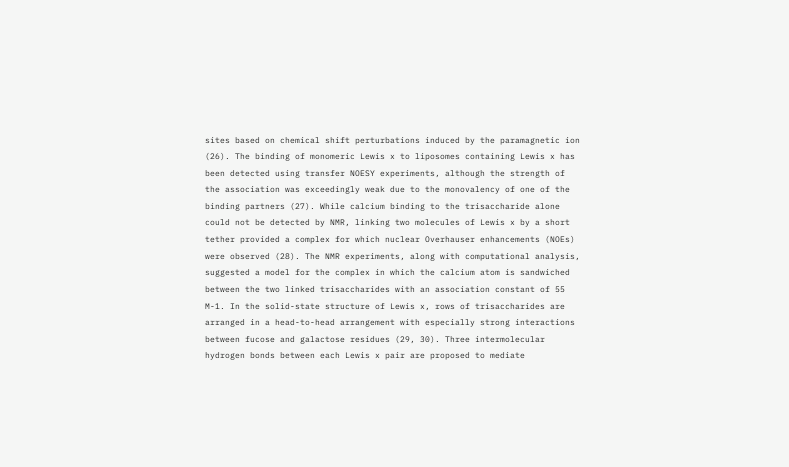sites based on chemical shift perturbations induced by the paramagnetic ion (26). The binding of monomeric Lewis x to liposomes containing Lewis x has been detected using transfer NOESY experiments, although the strength of the association was exceedingly weak due to the monovalency of one of the binding partners (27). While calcium binding to the trisaccharide alone could not be detected by NMR, linking two molecules of Lewis x by a short tether provided a complex for which nuclear Overhauser enhancements (NOEs) were observed (28). The NMR experiments, along with computational analysis, suggested a model for the complex in which the calcium atom is sandwiched between the two linked trisaccharides with an association constant of 55 M-1. In the solid-state structure of Lewis x, rows of trisaccharides are arranged in a head-to-head arrangement with especially strong interactions between fucose and galactose residues (29, 30). Three intermolecular hydrogen bonds between each Lewis x pair are proposed to mediate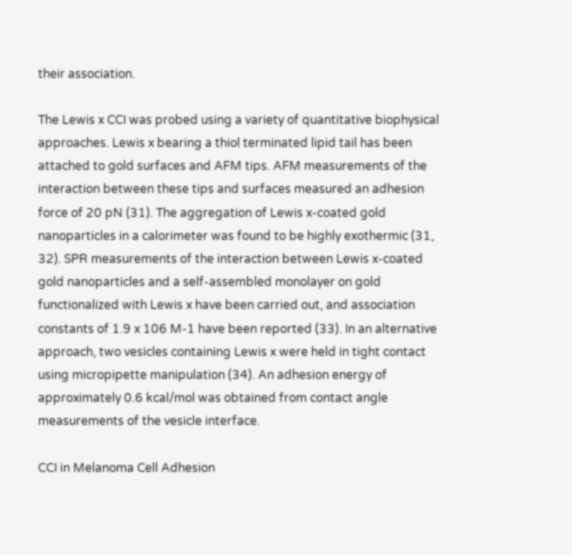their association.

The Lewis x CCI was probed using a variety of quantitative biophysical approaches. Lewis x bearing a thiol terminated lipid tail has been attached to gold surfaces and AFM tips. AFM measurements of the interaction between these tips and surfaces measured an adhesion force of 20 pN (31). The aggregation of Lewis x-coated gold nanoparticles in a calorimeter was found to be highly exothermic (31, 32). SPR measurements of the interaction between Lewis x-coated gold nanoparticles and a self-assembled monolayer on gold functionalized with Lewis x have been carried out, and association constants of 1.9 x 106 M-1 have been reported (33). In an alternative approach, two vesicles containing Lewis x were held in tight contact using micropipette manipulation (34). An adhesion energy of approximately 0.6 kcal/mol was obtained from contact angle measurements of the vesicle interface.

CCI in Melanoma Cell Adhesion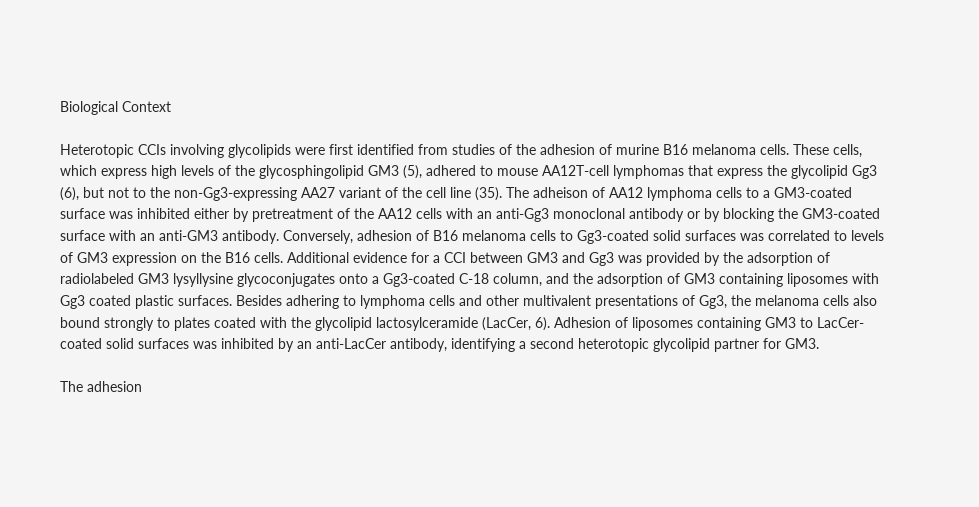Biological Context

Heterotopic CCIs involving glycolipids were first identified from studies of the adhesion of murine B16 melanoma cells. These cells, which express high levels of the glycosphingolipid GM3 (5), adhered to mouse AA12T-cell lymphomas that express the glycolipid Gg3 (6), but not to the non-Gg3-expressing AA27 variant of the cell line (35). The adheison of AA12 lymphoma cells to a GM3-coated surface was inhibited either by pretreatment of the AA12 cells with an anti-Gg3 monoclonal antibody or by blocking the GM3-coated surface with an anti-GM3 antibody. Conversely, adhesion of B16 melanoma cells to Gg3-coated solid surfaces was correlated to levels of GM3 expression on the B16 cells. Additional evidence for a CCI between GM3 and Gg3 was provided by the adsorption of radiolabeled GM3 lysyllysine glycoconjugates onto a Gg3-coated C-18 column, and the adsorption of GM3 containing liposomes with Gg3 coated plastic surfaces. Besides adhering to lymphoma cells and other multivalent presentations of Gg3, the melanoma cells also bound strongly to plates coated with the glycolipid lactosylceramide (LacCer, 6). Adhesion of liposomes containing GM3 to LacCer-coated solid surfaces was inhibited by an anti-LacCer antibody, identifying a second heterotopic glycolipid partner for GM3.

The adhesion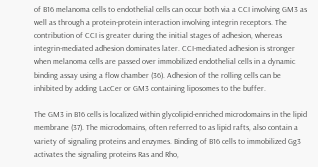of B16 melanoma cells to endothelial cells can occur both via a CCI involving GM3 as well as through a protein-protein interaction involving integrin receptors. The contribution of CCI is greater during the initial stages of adhesion, whereas integrin-mediated adhesion dominates later. CCI-mediated adhesion is stronger when melanoma cells are passed over immobilized endothelial cells in a dynamic binding assay using a flow chamber (36). Adhesion of the rolling cells can be inhibited by adding LacCer or GM3 containing liposomes to the buffer.

The GM3 in B16 cells is localized within glycolipid-enriched microdomains in the lipid membrane (37). The microdomains, often referred to as lipid rafts, also contain a variety of signaling proteins and enzymes. Binding of B16 cells to immobilized Gg3 activates the signaling proteins Ras and Rho,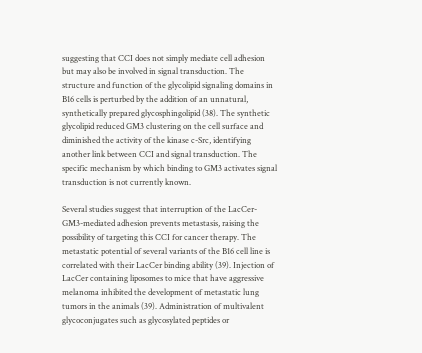suggesting that CCI does not simply mediate cell adhesion but may also be involved in signal transduction. The structure and function of the glycolipid signaling domains in B16 cells is perturbed by the addition of an unnatural, synthetically prepared glycosphingolipid (38). The synthetic glycolipid reduced GM3 clustering on the cell surface and diminished the activity of the kinase c-Src, identifying another link between CCI and signal transduction. The specific mechanism by which binding to GM3 activates signal transduction is not currently known.

Several studies suggest that interruption of the LacCer-GM3-mediated adhesion prevents metastasis, raising the possibility of targeting this CCI for cancer therapy. The metastatic potential of several variants of the B16 cell line is correlated with their LacCer binding ability (39). Injection of LacCer containing liposomes to mice that have aggressive melanoma inhibited the development of metastatic lung tumors in the animals (39). Administration of multivalent glycoconjugates such as glycosylated peptides or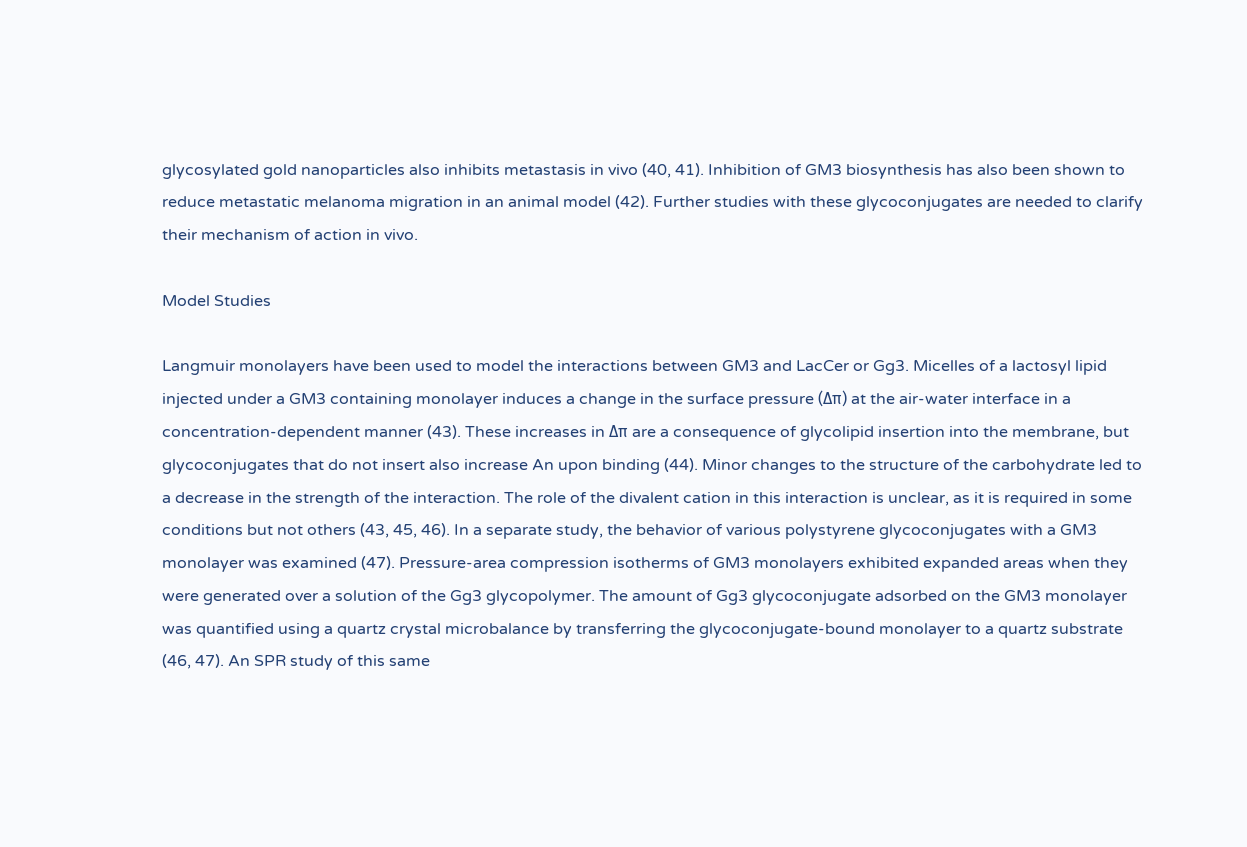glycosylated gold nanoparticles also inhibits metastasis in vivo (40, 41). Inhibition of GM3 biosynthesis has also been shown to reduce metastatic melanoma migration in an animal model (42). Further studies with these glycoconjugates are needed to clarify their mechanism of action in vivo.

Model Studies

Langmuir monolayers have been used to model the interactions between GM3 and LacCer or Gg3. Micelles of a lactosyl lipid injected under a GM3 containing monolayer induces a change in the surface pressure (∆π) at the air-water interface in a concentration-dependent manner (43). These increases in ∆π are a consequence of glycolipid insertion into the membrane, but glycoconjugates that do not insert also increase An upon binding (44). Minor changes to the structure of the carbohydrate led to a decrease in the strength of the interaction. The role of the divalent cation in this interaction is unclear, as it is required in some conditions but not others (43, 45, 46). In a separate study, the behavior of various polystyrene glycoconjugates with a GM3 monolayer was examined (47). Pressure-area compression isotherms of GM3 monolayers exhibited expanded areas when they were generated over a solution of the Gg3 glycopolymer. The amount of Gg3 glycoconjugate adsorbed on the GM3 monolayer was quantified using a quartz crystal microbalance by transferring the glycoconjugate-bound monolayer to a quartz substrate (46, 47). An SPR study of this same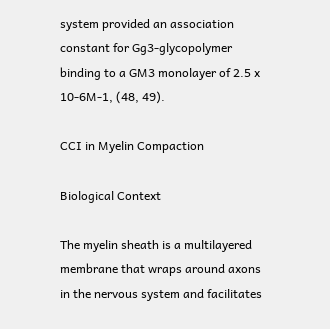system provided an association constant for Gg3-glycopolymer binding to a GM3 monolayer of 2.5 x 10-6M-1, (48, 49).

CCI in Myelin Compaction

Biological Context

The myelin sheath is a multilayered membrane that wraps around axons in the nervous system and facilitates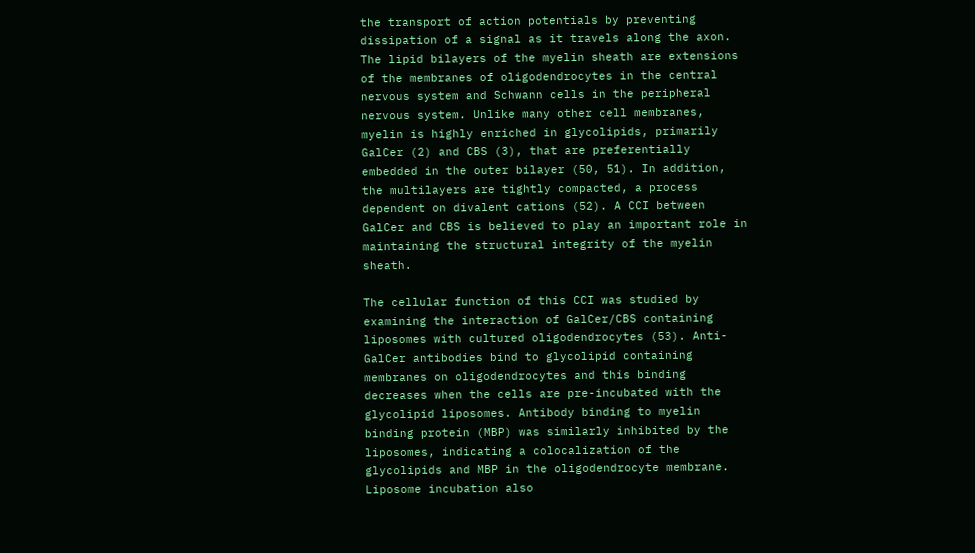the transport of action potentials by preventing dissipation of a signal as it travels along the axon. The lipid bilayers of the myelin sheath are extensions of the membranes of oligodendrocytes in the central nervous system and Schwann cells in the peripheral nervous system. Unlike many other cell membranes, myelin is highly enriched in glycolipids, primarily GalCer (2) and CBS (3), that are preferentially embedded in the outer bilayer (50, 51). In addition, the multilayers are tightly compacted, a process dependent on divalent cations (52). A CCI between GalCer and CBS is believed to play an important role in maintaining the structural integrity of the myelin sheath.

The cellular function of this CCI was studied by examining the interaction of GalCer/CBS containing liposomes with cultured oligodendrocytes (53). Anti-GalCer antibodies bind to glycolipid containing membranes on oligodendrocytes and this binding decreases when the cells are pre-incubated with the glycolipid liposomes. Antibody binding to myelin binding protein (MBP) was similarly inhibited by the liposomes, indicating a colocalization of the glycolipids and MBP in the oligodendrocyte membrane. Liposome incubation also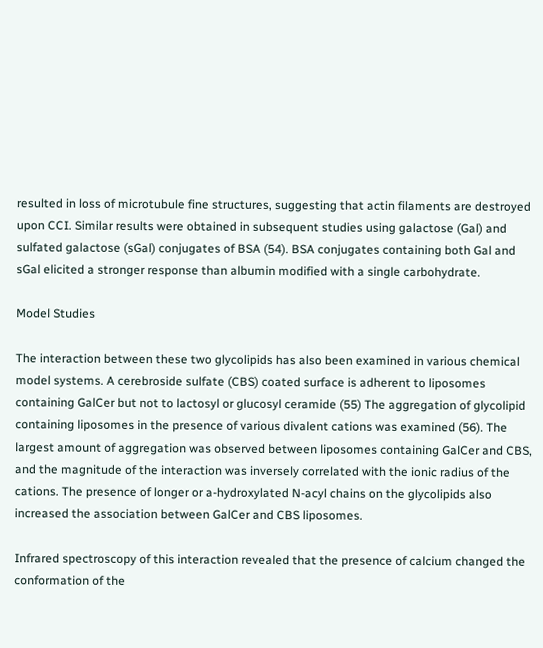resulted in loss of microtubule fine structures, suggesting that actin filaments are destroyed upon CCI. Similar results were obtained in subsequent studies using galactose (Gal) and sulfated galactose (sGal) conjugates of BSA (54). BSA conjugates containing both Gal and sGal elicited a stronger response than albumin modified with a single carbohydrate.

Model Studies

The interaction between these two glycolipids has also been examined in various chemical model systems. A cerebroside sulfate (CBS) coated surface is adherent to liposomes containing GalCer but not to lactosyl or glucosyl ceramide (55) The aggregation of glycolipid containing liposomes in the presence of various divalent cations was examined (56). The largest amount of aggregation was observed between liposomes containing GalCer and CBS, and the magnitude of the interaction was inversely correlated with the ionic radius of the cations. The presence of longer or a-hydroxylated N-acyl chains on the glycolipids also increased the association between GalCer and CBS liposomes.

Infrared spectroscopy of this interaction revealed that the presence of calcium changed the conformation of the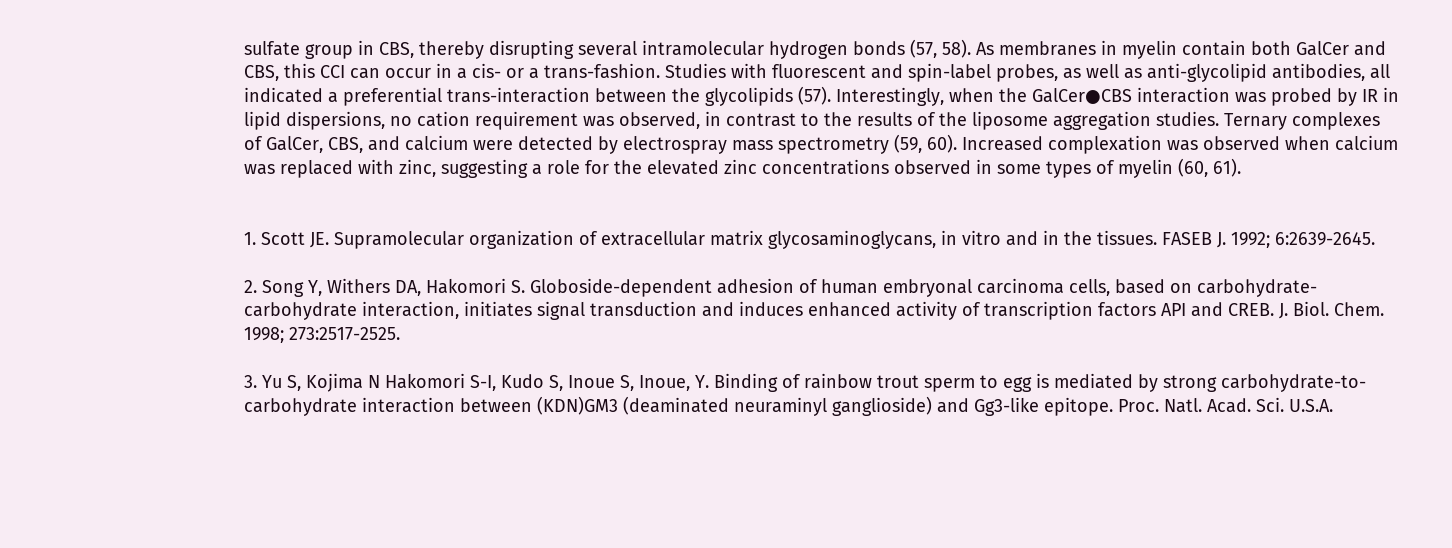sulfate group in CBS, thereby disrupting several intramolecular hydrogen bonds (57, 58). As membranes in myelin contain both GalCer and CBS, this CCI can occur in a cis- or a trans-fashion. Studies with fluorescent and spin-label probes, as well as anti-glycolipid antibodies, all indicated a preferential trans-interaction between the glycolipids (57). Interestingly, when the GalCer●CBS interaction was probed by IR in lipid dispersions, no cation requirement was observed, in contrast to the results of the liposome aggregation studies. Ternary complexes of GalCer, CBS, and calcium were detected by electrospray mass spectrometry (59, 60). Increased complexation was observed when calcium was replaced with zinc, suggesting a role for the elevated zinc concentrations observed in some types of myelin (60, 61).


1. Scott JE. Supramolecular organization of extracellular matrix glycosaminoglycans, in vitro and in the tissues. FASEB J. 1992; 6:2639-2645.

2. Song Y, Withers DA, Hakomori S. Globoside-dependent adhesion of human embryonal carcinoma cells, based on carbohydrate-carbohydrate interaction, initiates signal transduction and induces enhanced activity of transcription factors API and CREB. J. Biol. Chem. 1998; 273:2517-2525.

3. Yu S, Kojima N Hakomori S-I, Kudo S, Inoue S, Inoue, Y. Binding of rainbow trout sperm to egg is mediated by strong carbohydrate-to-carbohydrate interaction between (KDN)GM3 (deaminated neuraminyl ganglioside) and Gg3-like epitope. Proc. Natl. Acad. Sci. U.S.A.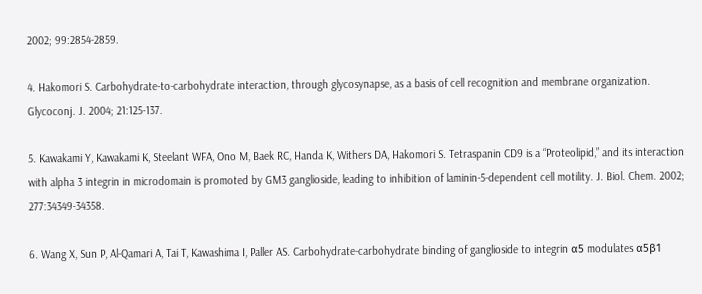2002; 99:2854-2859.

4. Hakomori S. Carbohydrate-to-carbohydrate interaction, through glycosynapse, as a basis of cell recognition and membrane organization. Glycoconj. J. 2004; 21:125-137.

5. Kawakami Y, Kawakami K, Steelant WFA, Ono M, Baek RC, Handa K, Withers DA, Hakomori S. Tetraspanin CD9 is a “Proteolipid,” and its interaction with alpha 3 integrin in microdomain is promoted by GM3 ganglioside, leading to inhibition of laminin-5-dependent cell motility. J. Biol. Chem. 2002; 277:34349-34358.

6. Wang X, Sun P, Al-Qamari A, Tai T, Kawashima I, Paller AS. Carbohydrate-carbohydrate binding of ganglioside to integrin α5 modulates α5β1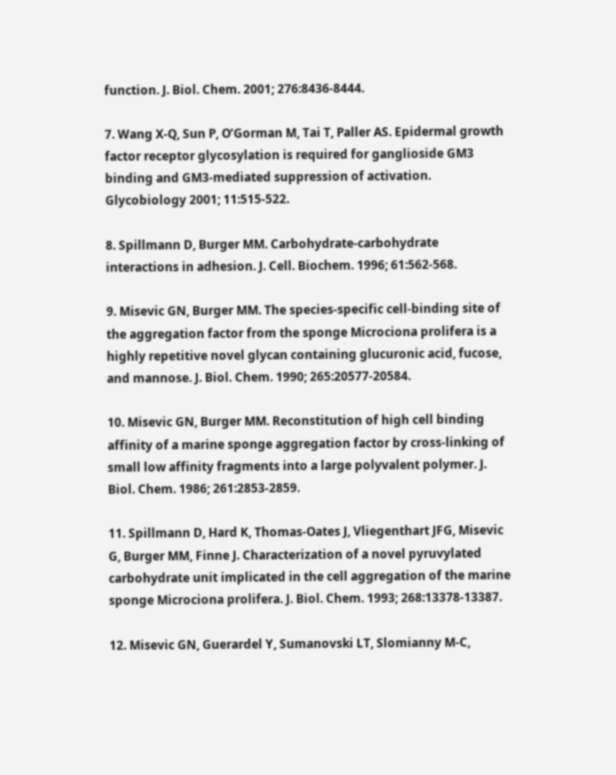function. J. Biol. Chem. 2001; 276:8436-8444.

7. Wang X-Q, Sun P, O’Gorman M, Tai T, Paller AS. Epidermal growth factor receptor glycosylation is required for ganglioside GM3 binding and GM3-mediated suppression of activation. Glycobiology 2001; 11:515-522.

8. Spillmann D, Burger MM. Carbohydrate-carbohydrate interactions in adhesion. J. Cell. Biochem. 1996; 61:562-568.

9. Misevic GN, Burger MM. The species-specific cell-binding site of the aggregation factor from the sponge Microciona prolifera is a highly repetitive novel glycan containing glucuronic acid, fucose, and mannose. J. Biol. Chem. 1990; 265:20577-20584.

10. Misevic GN, Burger MM. Reconstitution of high cell binding affinity of a marine sponge aggregation factor by cross-linking of small low affinity fragments into a large polyvalent polymer. J. Biol. Chem. 1986; 261:2853-2859.

11. Spillmann D, Hard K, Thomas-Oates J, Vliegenthart JFG, Misevic G, Burger MM, Finne J. Characterization of a novel pyruvylated carbohydrate unit implicated in the cell aggregation of the marine sponge Microciona prolifera. J. Biol. Chem. 1993; 268:13378-13387.

12. Misevic GN, Guerardel Y, Sumanovski LT, Slomianny M-C,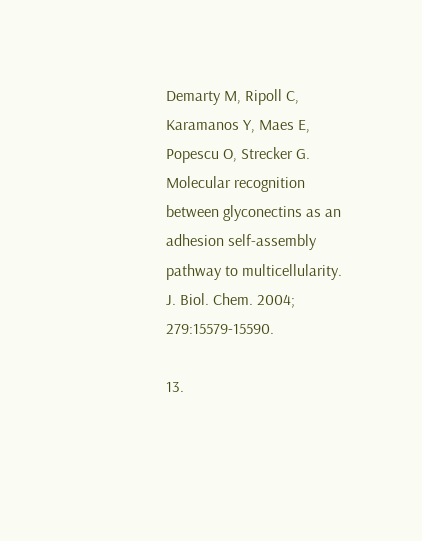Demarty M, Ripoll C, Karamanos Y, Maes E, Popescu O, Strecker G. Molecular recognition between glyconectins as an adhesion self-assembly pathway to multicellularity. J. Biol. Chem. 2004; 279:15579-15590.

13.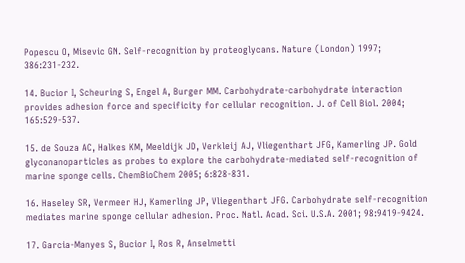Popescu O, Misevic GN. Self-recognition by proteoglycans. Nature (London) 1997; 386:231-232.

14. Bucior I, Scheuring S, Engel A, Burger MM. Carbohydrate-carbohydrate interaction provides adhesion force and specificity for cellular recognition. J. of Cell Biol. 2004; 165:529-537.

15. de Souza AC, Halkes KM, Meeldijk JD, Verkleij AJ, Vliegenthart JFG, Kamerling JP. Gold glyconanoparticles as probes to explore the carbohydrate-mediated self-recognition of marine sponge cells. ChemBioChem 2005; 6:828-831.

16. Haseley SR, Vermeer HJ, Kamerling JP, Vliegenthart JFG. Carbohydrate self-recognition mediates marine sponge cellular adhesion. Proc. Natl. Acad. Sci. U.S.A. 2001; 98:9419-9424.

17. Garcia-Manyes S, Bucior I, Ros R, Anselmetti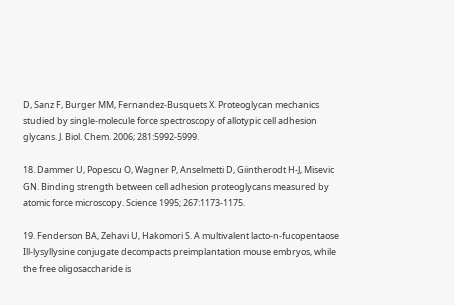D, Sanz F, Burger MM, Fernandez-Busquets X. Proteoglycan mechanics studied by single-molecule force spectroscopy of allotypic cell adhesion glycans. J. Biol. Chem. 2006; 281:5992-5999.

18. Dammer U, Popescu O, Wagner P, Anselmetti D, Giintherodt H-J, Misevic GN. Binding strength between cell adhesion proteoglycans measured by atomic force microscopy. Science 1995; 267:1173-1175.

19. Fenderson BA, Zehavi U, Hakomori S. A multivalent lacto-n-fucopentaose Ill-lysyllysine conjugate decompacts preimplantation mouse embryos, while the free oligosaccharide is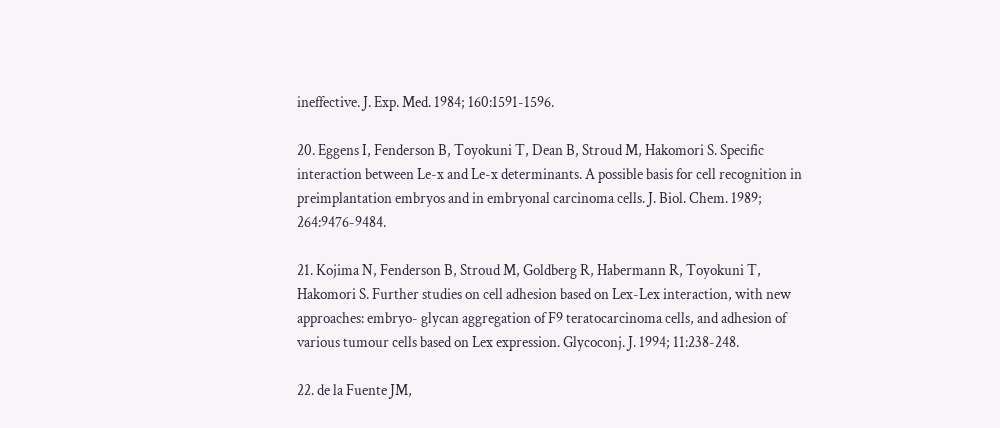ineffective. J. Exp. Med. 1984; 160:1591-1596.

20. Eggens I, Fenderson B, Toyokuni T, Dean B, Stroud M, Hakomori S. Specific interaction between Le-x and Le-x determinants. A possible basis for cell recognition in preimplantation embryos and in embryonal carcinoma cells. J. Biol. Chem. 1989; 264:9476-9484.

21. Kojima N, Fenderson B, Stroud M, Goldberg R, Habermann R, Toyokuni T, Hakomori S. Further studies on cell adhesion based on Lex-Lex interaction, with new approaches: embryo- glycan aggregation of F9 teratocarcinoma cells, and adhesion of various tumour cells based on Lex expression. Glycoconj. J. 1994; 11:238-248.

22. de la Fuente JM,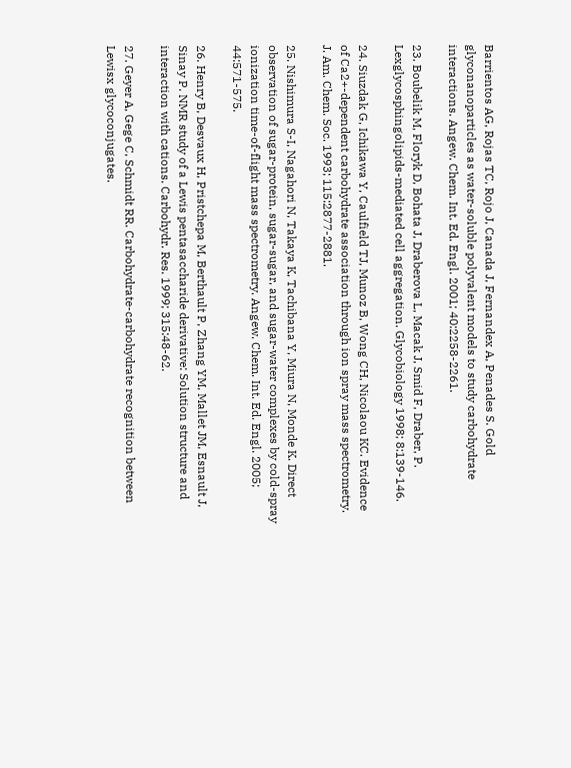Barrientos AG, Rojas TC, Rojo J, Canada J, Fernandex A, Penades S. Gold glyconanoparticles as water-soluble polyvalent models to study carbohydrate interactions. Angew. Chem. Int. Ed. Engl. 2001; 40:2258-2261.

23. Boubelik M, Floryk D, Bohata J, Draberova L, Macak J, Smid F, Draber, P. Lexglycosphingolipids-mediated cell aggregation. Glycobiology 1998; 8:139-146.

24. Siuzdak G, Ichikawa Y, Caulfield TJ, Munoz B, Wong CH, Nicolaou KC. Evidence of Ca2+-dependent carbohydrate association through ion spray mass spectrometry. J. Am. Chem. Soc. 1993; 115:2877-2881.

25. Nishimura S-I, Nagahori N, Takaya K, Tachibana Y, Miura N, Monde K. Direct observation of sugar-protein, sugar-sugar, and sugar-water complexes by cold-spray ionization time-of-flight mass spectrometry. Angew. Chem. Int. Ed. Engl. 2005; 44:571-575.

26. Henry B, Desvaux H, Pristchepa M, Berthault P, Zhang YM, Mallet JM, Esnault J, Sinay P. NMR study of a Lewis pentasaccharide derivative: Solution structure and interaction with cations. Carbohydr. Res. 1999; 315:48-62.

27. Geyer A, Gege C, Schmidt RR. Carbohydrate-carbohydrate recognition between Lewisx glycoconjugates.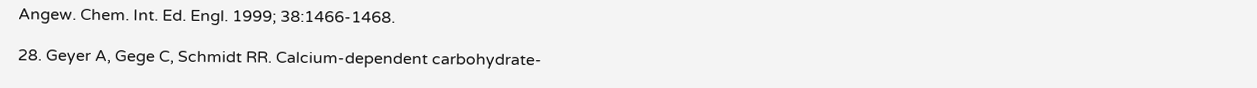Angew. Chem. Int. Ed. Engl. 1999; 38:1466-1468.

28. Geyer A, Gege C, Schmidt RR. Calcium-dependent carbohydrate-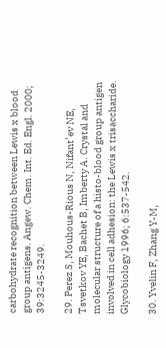carbohydrate recognition between Lewis x blood group antigens. Angew. Chem. Int. Ed. Engl. 2000; 39:3245-3249.

29. Perez S, Mouhous-Rious N, Nifant’ev NE, Tsvetkov YE, Bachet B, Imberty A. Crystal and molecular structure of a histo-blood group antigen involved in cell adhesion: the Lewis x trisaccharide. Glycobiology 1996; 6:537-542.

30. Yvelin F, Zhang Y-M,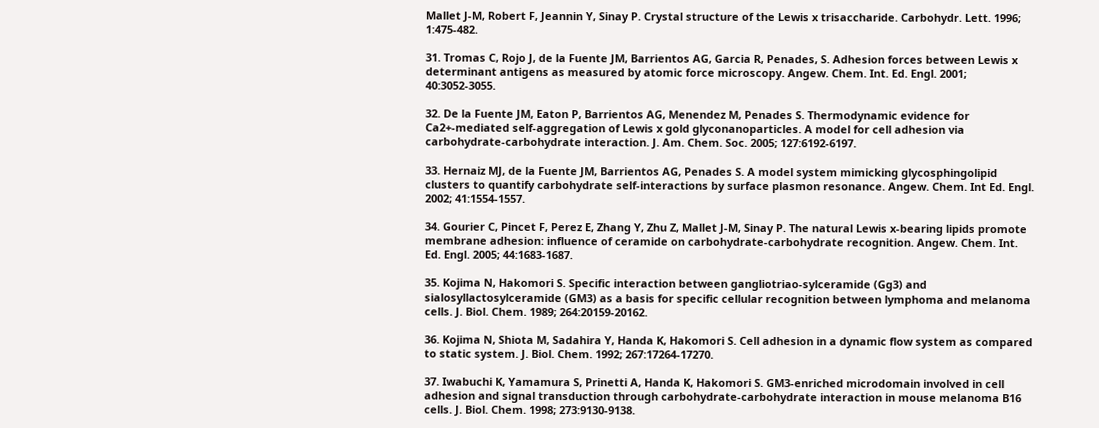Mallet J-M, Robert F, Jeannin Y, Sinay P. Crystal structure of the Lewis x trisaccharide. Carbohydr. Lett. 1996; 1:475-482.

31. Tromas C, Rojo J, de la Fuente JM, Barrientos AG, Garcia R, Penades, S. Adhesion forces between Lewis x determinant antigens as measured by atomic force microscopy. Angew. Chem. Int. Ed. Engl. 2001; 40:3052-3055.

32. De la Fuente JM, Eaton P, Barrientos AG, Menendez M, Penades S. Thermodynamic evidence for Ca2+-mediated self-aggregation of Lewis x gold glyconanoparticles. A model for cell adhesion via carbohydrate-carbohydrate interaction. J. Am. Chem. Soc. 2005; 127:6192-6197.

33. Hernaiz MJ, de la Fuente JM, Barrientos AG, Penades S. A model system mimicking glycosphingolipid clusters to quantify carbohydrate self-interactions by surface plasmon resonance. Angew. Chem. Int Ed. Engl. 2002; 41:1554-1557.

34. Gourier C, Pincet F, Perez E, Zhang Y, Zhu Z, Mallet J-M, Sinay P. The natural Lewis x-bearing lipids promote membrane adhesion: influence of ceramide on carbohydrate-carbohydrate recognition. Angew. Chem. Int. Ed. Engl. 2005; 44:1683-1687.

35. Kojima N, Hakomori S. Specific interaction between gangliotriao-sylceramide (Gg3) and sialosyllactosylceramide (GM3) as a basis for specific cellular recognition between lymphoma and melanoma cells. J. Biol. Chem. 1989; 264:20159-20162.

36. Kojima N, Shiota M, Sadahira Y, Handa K, Hakomori S. Cell adhesion in a dynamic flow system as compared to static system. J. Biol. Chem. 1992; 267:17264-17270.

37. Iwabuchi K, Yamamura S, Prinetti A, Handa K, Hakomori S. GM3-enriched microdomain involved in cell adhesion and signal transduction through carbohydrate-carbohydrate interaction in mouse melanoma B16 cells. J. Biol. Chem. 1998; 273:9130-9138.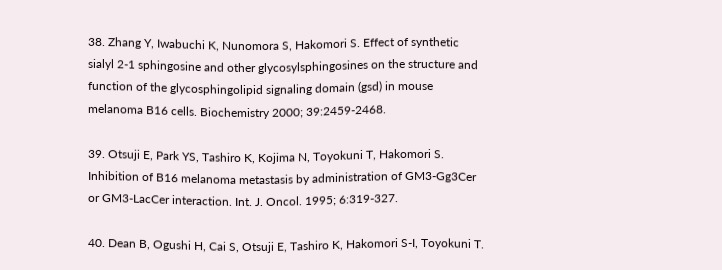38. Zhang Y, Iwabuchi K, Nunomora S, Hakomori S. Effect of synthetic sialyl 2-1 sphingosine and other glycosylsphingosines on the structure and function of the glycosphingolipid signaling domain (gsd) in mouse melanoma B16 cells. Biochemistry 2000; 39:2459-2468.

39. Otsuji E, Park YS, Tashiro K, Kojima N, Toyokuni T, Hakomori S. Inhibition of B16 melanoma metastasis by administration of GM3-Gg3Cer or GM3-LacCer interaction. Int. J. Oncol. 1995; 6:319-327.

40. Dean B, Ogushi H, Cai S, Otsuji E, Tashiro K, Hakomori S-I, Toyokuni T.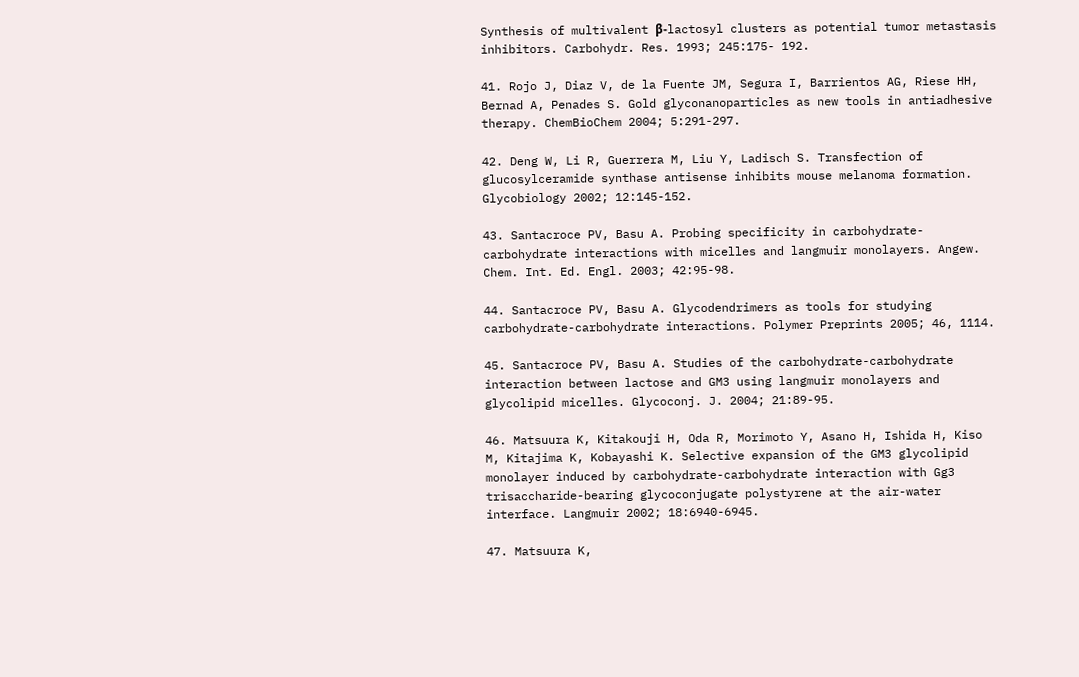Synthesis of multivalent β-lactosyl clusters as potential tumor metastasis inhibitors. Carbohydr. Res. 1993; 245:175- 192.

41. Rojo J, Diaz V, de la Fuente JM, Segura I, Barrientos AG, Riese HH, Bernad A, Penades S. Gold glyconanoparticles as new tools in antiadhesive therapy. ChemBioChem 2004; 5:291-297.

42. Deng W, Li R, Guerrera M, Liu Y, Ladisch S. Transfection of glucosylceramide synthase antisense inhibits mouse melanoma formation. Glycobiology 2002; 12:145-152.

43. Santacroce PV, Basu A. Probing specificity in carbohydrate-carbohydrate interactions with micelles and langmuir monolayers. Angew. Chem. Int. Ed. Engl. 2003; 42:95-98.

44. Santacroce PV, Basu A. Glycodendrimers as tools for studying carbohydrate-carbohydrate interactions. Polymer Preprints 2005; 46, 1114.

45. Santacroce PV, Basu A. Studies of the carbohydrate-carbohydrate interaction between lactose and GM3 using langmuir monolayers and glycolipid micelles. Glycoconj. J. 2004; 21:89-95.

46. Matsuura K, Kitakouji H, Oda R, Morimoto Y, Asano H, Ishida H, Kiso M, Kitajima K, Kobayashi K. Selective expansion of the GM3 glycolipid monolayer induced by carbohydrate-carbohydrate interaction with Gg3 trisaccharide-bearing glycoconjugate polystyrene at the air-water interface. Langmuir 2002; 18:6940-6945.

47. Matsuura K,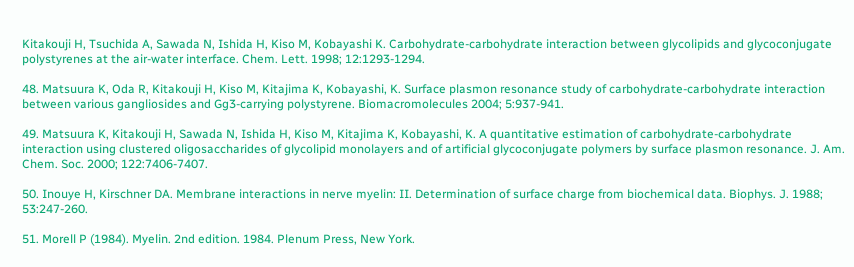Kitakouji H, Tsuchida A, Sawada N, Ishida H, Kiso M, Kobayashi K. Carbohydrate-carbohydrate interaction between glycolipids and glycoconjugate polystyrenes at the air-water interface. Chem. Lett. 1998; 12:1293-1294.

48. Matsuura K, Oda R, Kitakouji H, Kiso M, Kitajima K, Kobayashi, K. Surface plasmon resonance study of carbohydrate-carbohydrate interaction between various gangliosides and Gg3-carrying polystyrene. Biomacromolecules 2004; 5:937-941.

49. Matsuura K, Kitakouji H, Sawada N, Ishida H, Kiso M, Kitajima K, Kobayashi, K. A quantitative estimation of carbohydrate-carbohydrate interaction using clustered oligosaccharides of glycolipid monolayers and of artificial glycoconjugate polymers by surface plasmon resonance. J. Am. Chem. Soc. 2000; 122:7406-7407.

50. Inouye H, Kirschner DA. Membrane interactions in nerve myelin: II. Determination of surface charge from biochemical data. Biophys. J. 1988; 53:247-260.

51. Morell P (1984). Myelin. 2nd edition. 1984. Plenum Press, New York.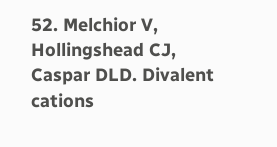52. Melchior V, Hollingshead CJ, Caspar DLD. Divalent cations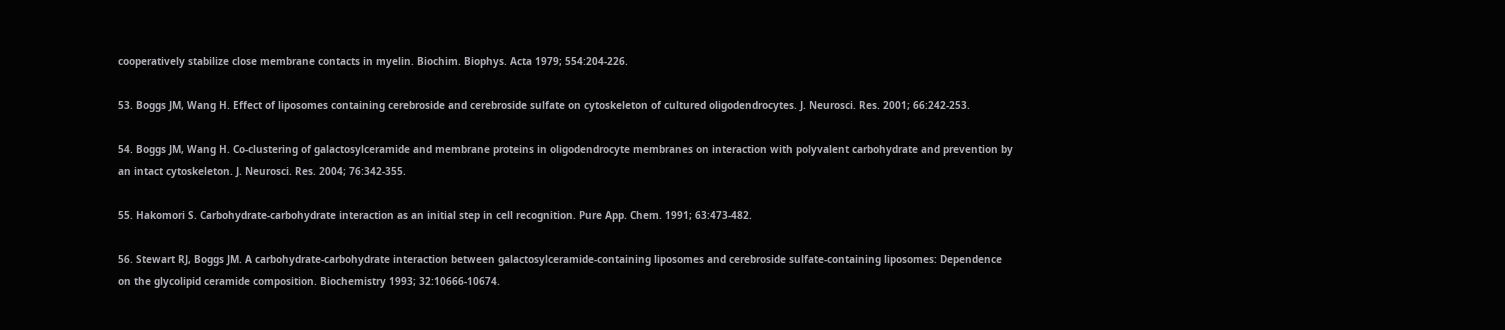cooperatively stabilize close membrane contacts in myelin. Biochim. Biophys. Acta 1979; 554:204-226.

53. Boggs JM, Wang H. Effect of liposomes containing cerebroside and cerebroside sulfate on cytoskeleton of cultured oligodendrocytes. J. Neurosci. Res. 2001; 66:242-253.

54. Boggs JM, Wang H. Co-clustering of galactosylceramide and membrane proteins in oligodendrocyte membranes on interaction with polyvalent carbohydrate and prevention by an intact cytoskeleton. J. Neurosci. Res. 2004; 76:342-355.

55. Hakomori S. Carbohydrate-carbohydrate interaction as an initial step in cell recognition. Pure App. Chem. 1991; 63:473-482.

56. Stewart RJ, Boggs JM. A carbohydrate-carbohydrate interaction between galactosylceramide-containing liposomes and cerebroside sulfate-containing liposomes: Dependence on the glycolipid ceramide composition. Biochemistry 1993; 32:10666-10674.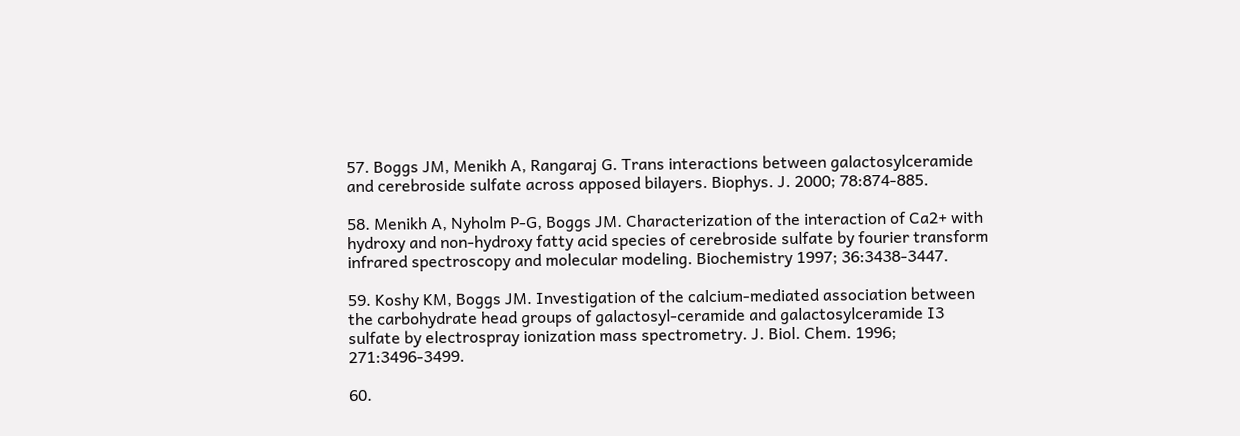57. Boggs JM, Menikh A, Rangaraj G. Trans interactions between galactosylceramide and cerebroside sulfate across apposed bilayers. Biophys. J. 2000; 78:874-885.

58. Menikh A, Nyholm P-G, Boggs JM. Characterization of the interaction of Ca2+ with hydroxy and non-hydroxy fatty acid species of cerebroside sulfate by fourier transform infrared spectroscopy and molecular modeling. Biochemistry 1997; 36:3438-3447.

59. Koshy KM, Boggs JM. Investigation of the calcium-mediated association between the carbohydrate head groups of galactosyl-ceramide and galactosylceramide I3 sulfate by electrospray ionization mass spectrometry. J. Biol. Chem. 1996; 271:3496-3499.

60.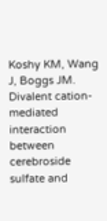Koshy KM, Wang J, Boggs JM. Divalent cation-mediated interaction between cerebroside sulfate and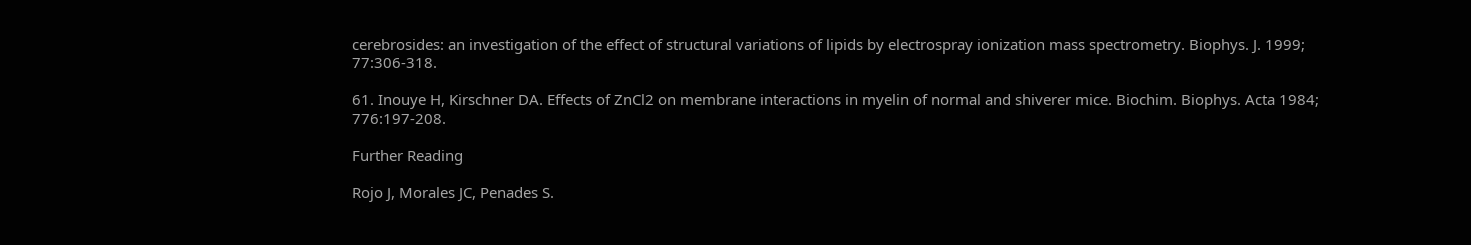cerebrosides: an investigation of the effect of structural variations of lipids by electrospray ionization mass spectrometry. Biophys. J. 1999; 77:306-318.

61. Inouye H, Kirschner DA. Effects of ZnCl2 on membrane interactions in myelin of normal and shiverer mice. Biochim. Biophys. Acta 1984; 776:197-208.

Further Reading

Rojo J, Morales JC, Penades S.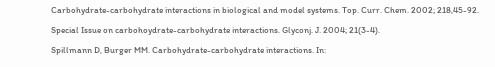Carbohydrate-carbohydrate interactions in biological and model systems. Top. Curr. Chem. 2002; 218,45-92.

Special Issue on carbohoydrate-carbohydrate interactions. Glyconj. J. 2004; 21(3-4).

Spillmann D, Burger MM. Carbohydrate-carbohydrate interactions. In: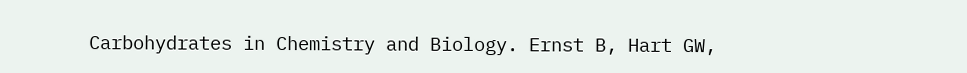Carbohydrates in Chemistry and Biology. Ernst B, Hart GW,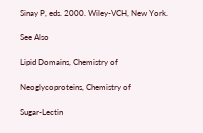Sinay P, eds. 2000. Wiley-VCH, New York.

See Also

Lipid Domains, Chemistry of

Neoglycoproteins, Chemistry of

Sugar-Lectin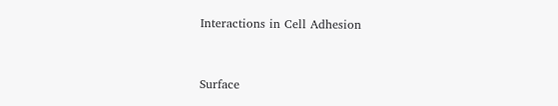Interactions in Cell Adhesion


Surface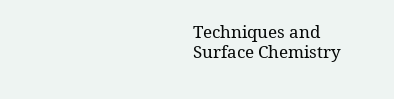Techniques and Surface Chemistry